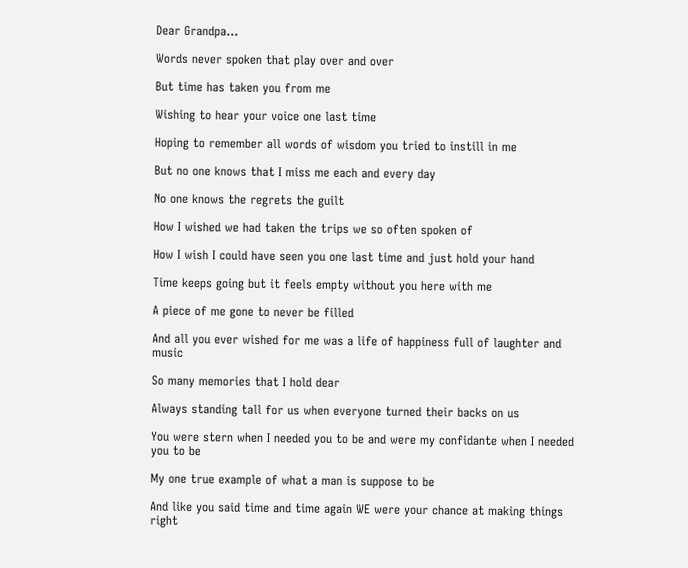Dear Grandpa…

Words never spoken that play over and over

But time has taken you from me

Wishing to hear your voice one last time

Hoping to remember all words of wisdom you tried to instill in me

But no one knows that I miss me each and every day

No one knows the regrets the guilt

How I wished we had taken the trips we so often spoken of

How I wish I could have seen you one last time and just hold your hand

Time keeps going but it feels empty without you here with me

A piece of me gone to never be filled

And all you ever wished for me was a life of happiness full of laughter and music

So many memories that I hold dear

Always standing tall for us when everyone turned their backs on us

You were stern when I needed you to be and were my confidante when I needed you to be

My one true example of what a man is suppose to be

And like you said time and time again WE were your chance at making things right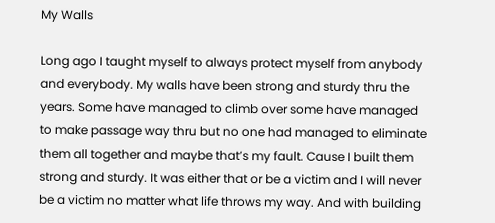My Walls

Long ago I taught myself to always protect myself from anybody and everybody. My walls have been strong and sturdy thru the years. Some have managed to climb over some have managed to make passage way thru but no one had managed to eliminate them all together and maybe that’s my fault. Cause I built them strong and sturdy. It was either that or be a victim and I will never be a victim no matter what life throws my way. And with building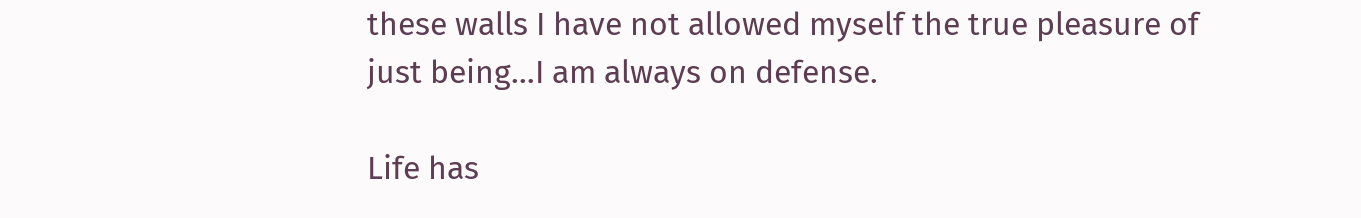these walls I have not allowed myself the true pleasure of just being…I am always on defense.

Life has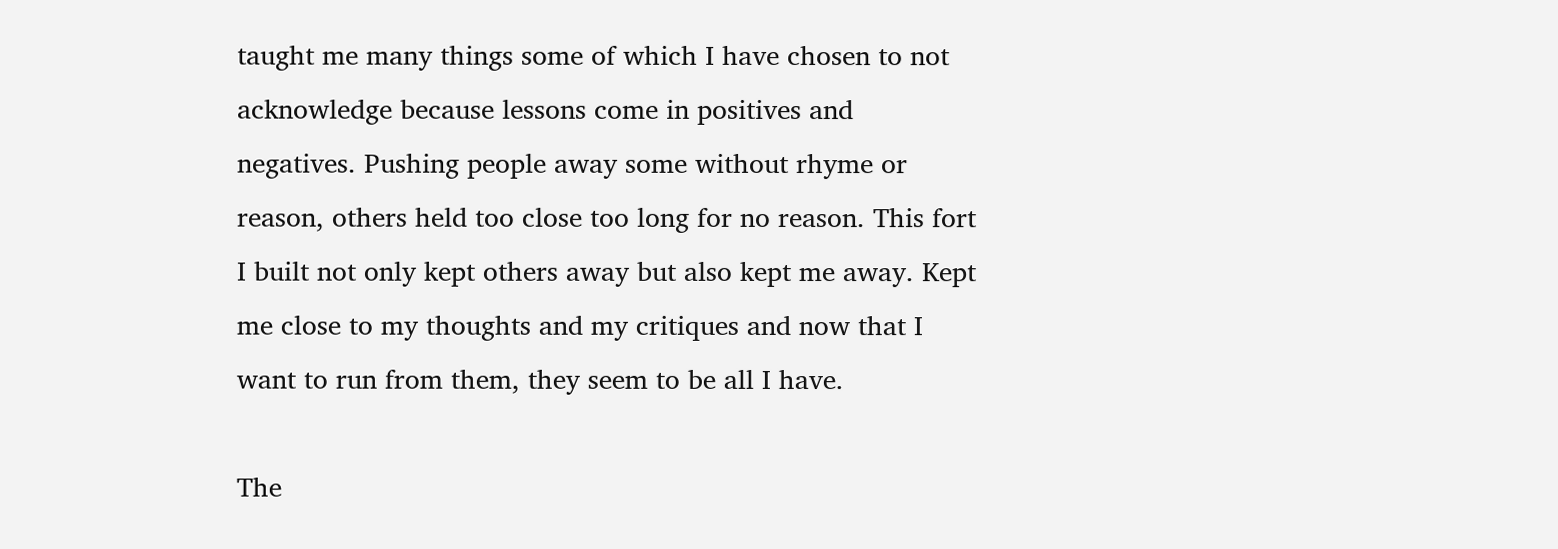taught me many things some of which I have chosen to not acknowledge because lessons come in positives and negatives. Pushing people away some without rhyme or reason, others held too close too long for no reason. This fort I built not only kept others away but also kept me away. Kept me close to my thoughts and my critiques and now that I want to run from them, they seem to be all I have.

The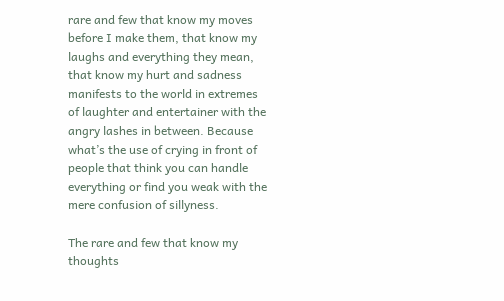rare and few that know my moves before I make them, that know my laughs and everything they mean, that know my hurt and sadness manifests to the world in extremes of laughter and entertainer with the angry lashes in between. Because what’s the use of crying in front of people that think you can handle everything or find you weak with the mere confusion of sillyness.

The rare and few that know my thoughts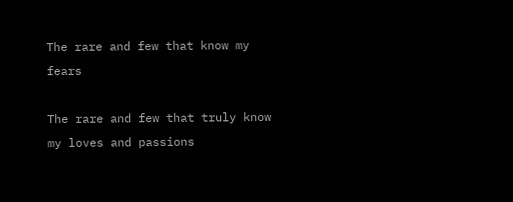The rare and few that know my fears

The rare and few that truly know my loves and passions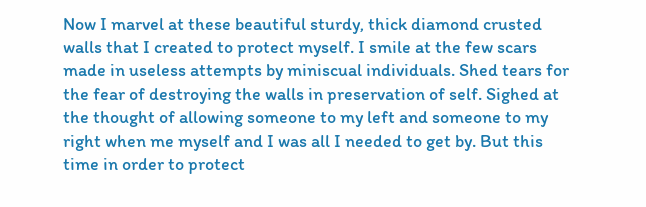Now I marvel at these beautiful sturdy, thick diamond crusted walls that I created to protect myself. I smile at the few scars made in useless attempts by miniscual individuals. Shed tears for the fear of destroying the walls in preservation of self. Sighed at the thought of allowing someone to my left and someone to my right when me myself and I was all I needed to get by. But this time in order to protect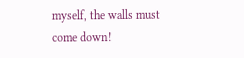myself, the walls must come down!